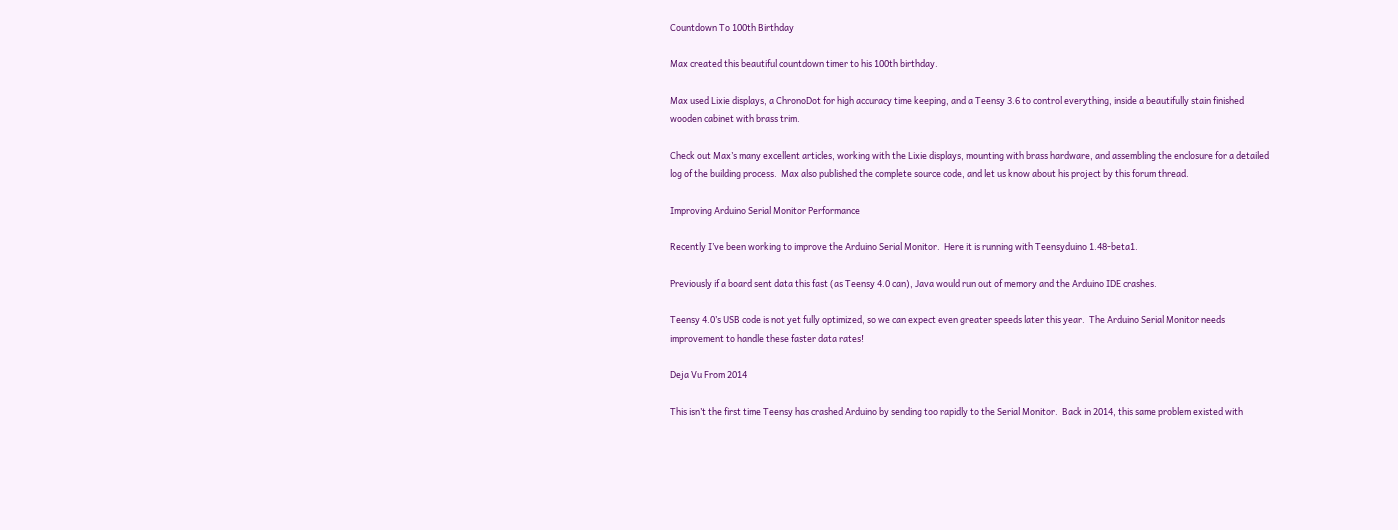Countdown To 100th Birthday

Max created this beautiful countdown timer to his 100th birthday.

Max used Lixie displays, a ChronoDot for high accuracy time keeping, and a Teensy 3.6 to control everything, inside a beautifully stain finished wooden cabinet with brass trim.

Check out Max’s many excellent articles, working with the Lixie displays, mounting with brass hardware, and assembling the enclosure for a detailed log of the building process.  Max also published the complete source code, and let us know about his project by this forum thread.

Improving Arduino Serial Monitor Performance

Recently I’ve been working to improve the Arduino Serial Monitor.  Here it is running with Teensyduino 1.48-beta1.

Previously if a board sent data this fast (as Teensy 4.0 can), Java would run out of memory and the Arduino IDE crashes.

Teensy 4.0’s USB code is not yet fully optimized, so we can expect even greater speeds later this year.  The Arduino Serial Monitor needs improvement to handle these faster data rates!

Deja Vu From 2014

This isn’t the first time Teensy has crashed Arduino by sending too rapidly to the Serial Monitor.  Back in 2014, this same problem existed with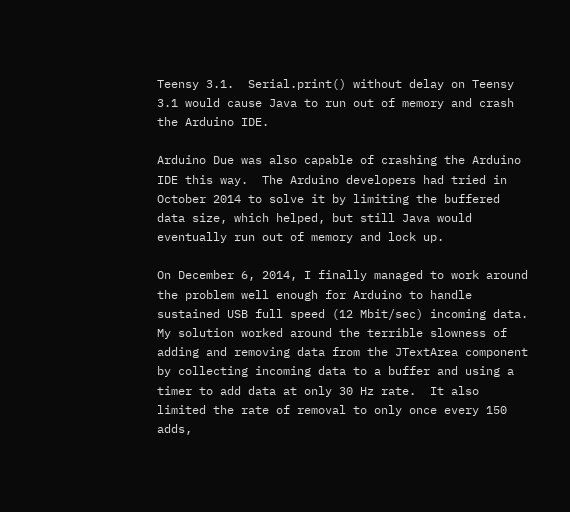Teensy 3.1.  Serial.print() without delay on Teensy 3.1 would cause Java to run out of memory and crash the Arduino IDE.

Arduino Due was also capable of crashing the Arduino IDE this way.  The Arduino developers had tried in October 2014 to solve it by limiting the buffered data size, which helped, but still Java would eventually run out of memory and lock up.

On December 6, 2014, I finally managed to work around the problem well enough for Arduino to handle sustained USB full speed (12 Mbit/sec) incoming data.  My solution worked around the terrible slowness of adding and removing data from the JTextArea component by collecting incoming data to a buffer and using a timer to add data at only 30 Hz rate.  It also limited the rate of removal to only once every 150 adds,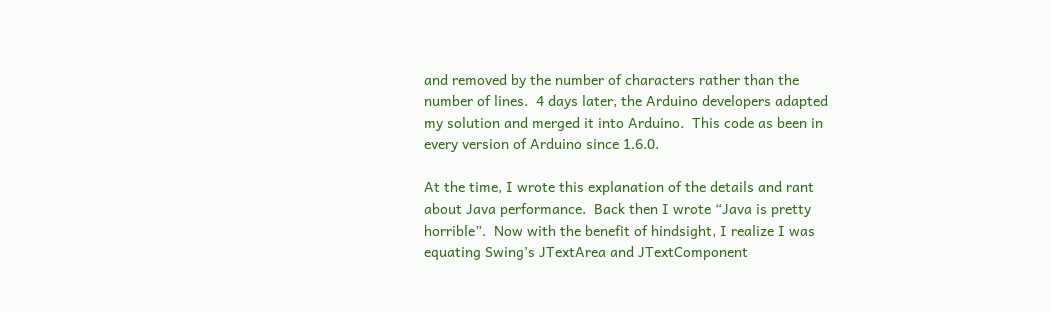and removed by the number of characters rather than the number of lines.  4 days later, the Arduino developers adapted my solution and merged it into Arduino.  This code as been in every version of Arduino since 1.6.0.

At the time, I wrote this explanation of the details and rant about Java performance.  Back then I wrote “Java is pretty horrible”.  Now with the benefit of hindsight, I realize I was equating Swing’s JTextArea and JTextComponent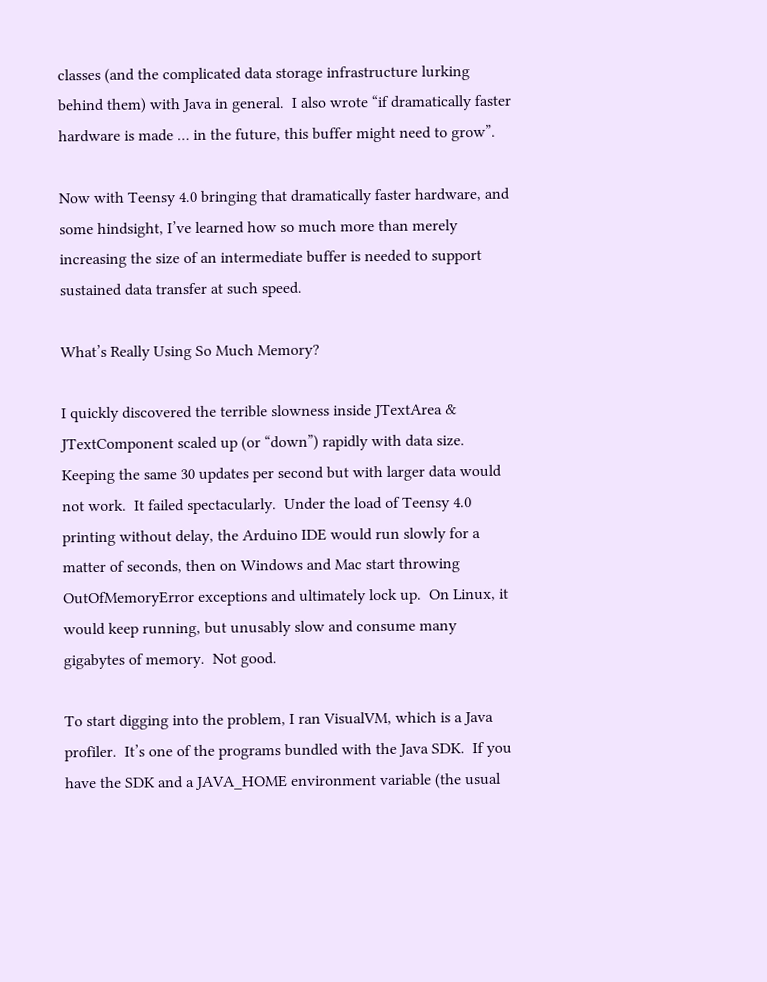classes (and the complicated data storage infrastructure lurking behind them) with Java in general.  I also wrote “if dramatically faster hardware is made … in the future, this buffer might need to grow”.

Now with Teensy 4.0 bringing that dramatically faster hardware, and some hindsight, I’ve learned how so much more than merely increasing the size of an intermediate buffer is needed to support sustained data transfer at such speed.

What’s Really Using So Much Memory?

I quickly discovered the terrible slowness inside JTextArea & JTextComponent scaled up (or “down”) rapidly with data size.  Keeping the same 30 updates per second but with larger data would not work.  It failed spectacularly.  Under the load of Teensy 4.0 printing without delay, the Arduino IDE would run slowly for a matter of seconds, then on Windows and Mac start throwing OutOfMemoryError exceptions and ultimately lock up.  On Linux, it would keep running, but unusably slow and consume many gigabytes of memory.  Not good.

To start digging into the problem, I ran VisualVM, which is a Java profiler.  It’s one of the programs bundled with the Java SDK.  If you have the SDK and a JAVA_HOME environment variable (the usual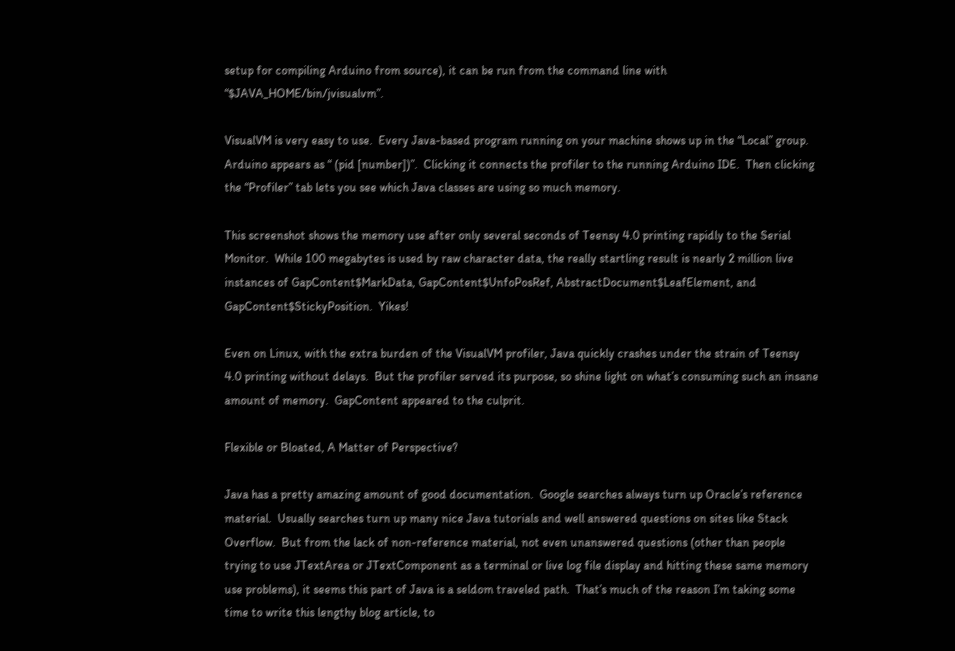setup for compiling Arduino from source), it can be run from the command line with “$JAVA_HOME/bin/jvisualvm”.

VisualVM is very easy to use.  Every Java-based program running on your machine shows up in the “Local” group.  Arduino appears as “ (pid [number])”.  Clicking it connects the profiler to the running Arduino IDE.  Then clicking the “Profiler” tab lets you see which Java classes are using so much memory.

This screenshot shows the memory use after only several seconds of Teensy 4.0 printing rapidly to the Serial Monitor.  While 100 megabytes is used by raw character data, the really startling result is nearly 2 million live instances of GapContent$MarkData, GapContent$UnfoPosRef, AbstractDocument$LeafElement, and GapContent$StickyPosition.  Yikes!

Even on Linux, with the extra burden of the VisualVM profiler, Java quickly crashes under the strain of Teensy 4.0 printing without delays.  But the profiler served its purpose, so shine light on what’s consuming such an insane amount of memory.  GapContent appeared to the culprit.

Flexible or Bloated, A Matter of Perspective?

Java has a pretty amazing amount of good documentation.  Google searches always turn up Oracle’s reference material.  Usually searches turn up many nice Java tutorials and well answered questions on sites like Stack Overflow.  But from the lack of non-reference material, not even unanswered questions (other than people trying to use JTextArea or JTextComponent as a terminal or live log file display and hitting these same memory use problems), it seems this part of Java is a seldom traveled path.  That’s much of the reason I’m taking some time to write this lengthy blog article, to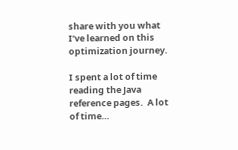share with you what I’ve learned on this optimization journey.

I spent a lot of time reading the Java reference pages.  A lot of time…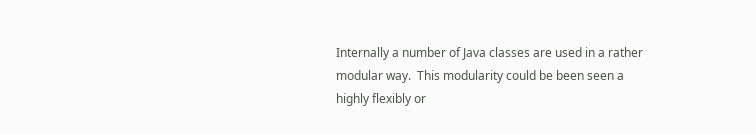Internally a number of Java classes are used in a rather modular way.  This modularity could be been seen a highly flexibly or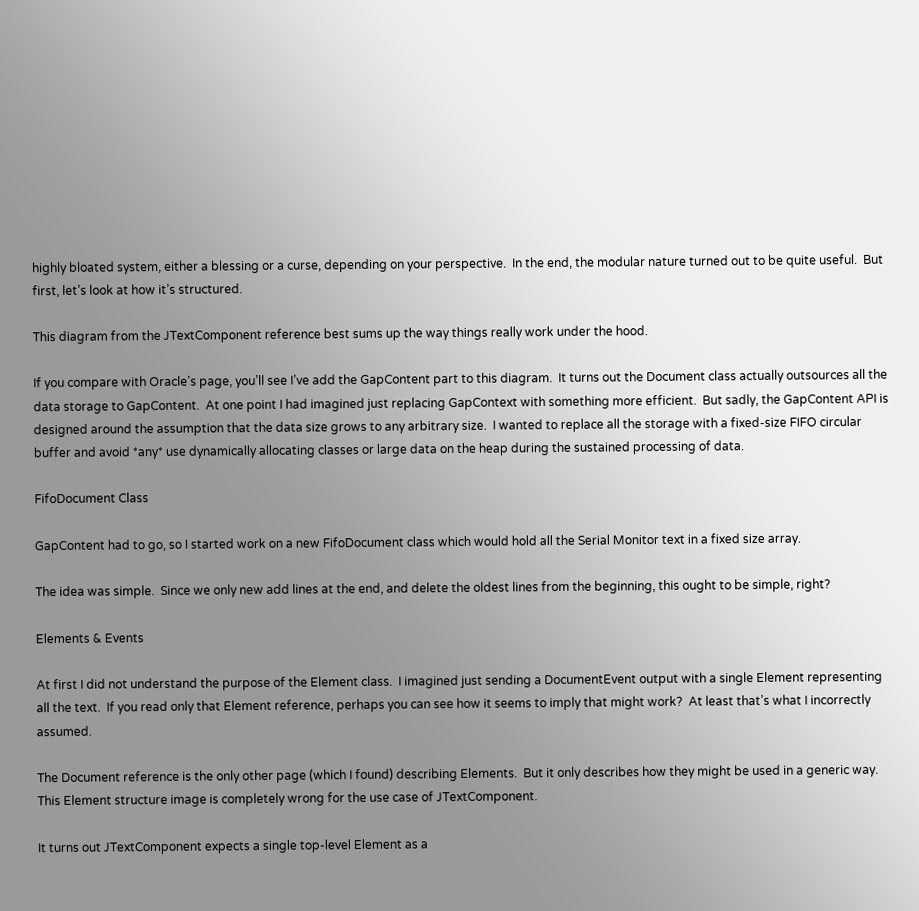highly bloated system, either a blessing or a curse, depending on your perspective.  In the end, the modular nature turned out to be quite useful.  But first, let’s look at how it’s structured.

This diagram from the JTextComponent reference best sums up the way things really work under the hood.

If you compare with Oracle’s page, you’ll see I’ve add the GapContent part to this diagram.  It turns out the Document class actually outsources all the data storage to GapContent.  At one point I had imagined just replacing GapContext with something more efficient.  But sadly, the GapContent API is designed around the assumption that the data size grows to any arbitrary size.  I wanted to replace all the storage with a fixed-size FIFO circular buffer and avoid *any* use dynamically allocating classes or large data on the heap during the sustained processing of data.

FifoDocument Class

GapContent had to go, so I started work on a new FifoDocument class which would hold all the Serial Monitor text in a fixed size array.

The idea was simple.  Since we only new add lines at the end, and delete the oldest lines from the beginning, this ought to be simple, right?

Elements & Events

At first I did not understand the purpose of the Element class.  I imagined just sending a DocumentEvent output with a single Element representing all the text.  If you read only that Element reference, perhaps you can see how it seems to imply that might work?  At least that’s what I incorrectly assumed.

The Document reference is the only other page (which I found) describing Elements.  But it only describes how they might be used in a generic way.  This Element structure image is completely wrong for the use case of JTextComponent.

It turns out JTextComponent expects a single top-level Element as a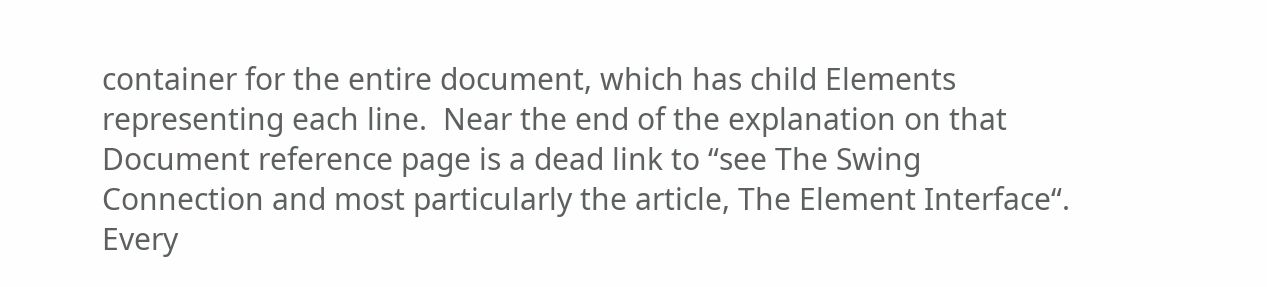container for the entire document, which has child Elements representing each line.  Near the end of the explanation on that Document reference page is a dead link to “see The Swing Connection and most particularly the article, The Element Interface“.  Every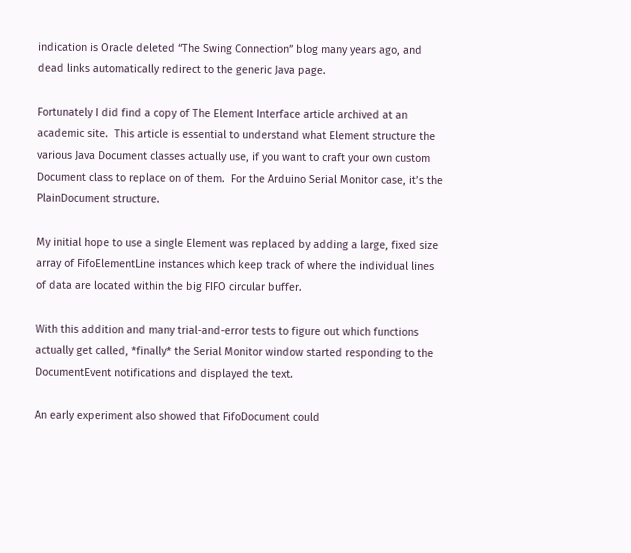indication is Oracle deleted “The Swing Connection” blog many years ago, and dead links automatically redirect to the generic Java page.

Fortunately I did find a copy of The Element Interface article archived at an academic site.  This article is essential to understand what Element structure the various Java Document classes actually use, if you want to craft your own custom Document class to replace on of them.  For the Arduino Serial Monitor case, it’s the PlainDocument structure.

My initial hope to use a single Element was replaced by adding a large, fixed size array of FifoElementLine instances which keep track of where the individual lines of data are located within the big FIFO circular buffer.

With this addition and many trial-and-error tests to figure out which functions actually get called, *finally* the Serial Monitor window started responding to the DocumentEvent notifications and displayed the text.

An early experiment also showed that FifoDocument could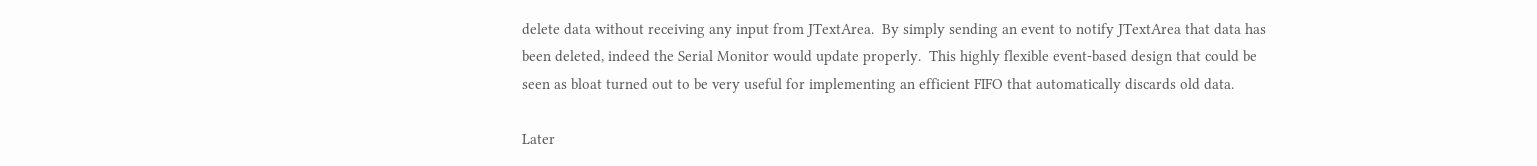delete data without receiving any input from JTextArea.  By simply sending an event to notify JTextArea that data has been deleted, indeed the Serial Monitor would update properly.  This highly flexible event-based design that could be seen as bloat turned out to be very useful for implementing an efficient FIFO that automatically discards old data.

Later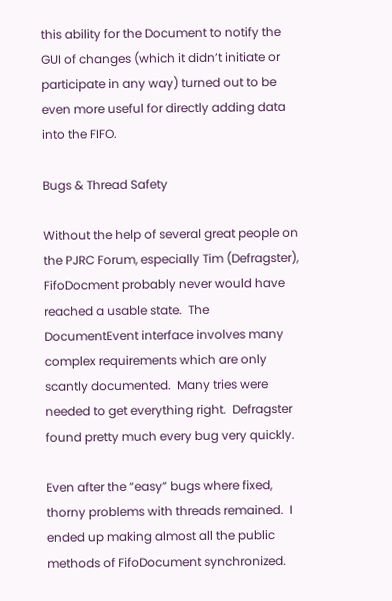this ability for the Document to notify the GUI of changes (which it didn’t initiate or participate in any way) turned out to be even more useful for directly adding data into the FIFO.

Bugs & Thread Safety

Without the help of several great people on the PJRC Forum, especially Tim (Defragster), FifoDocment probably never would have reached a usable state.  The DocumentEvent interface involves many complex requirements which are only scantly documented.  Many tries were needed to get everything right.  Defragster found pretty much every bug very quickly.

Even after the “easy” bugs where fixed, thorny problems with threads remained.  I ended up making almost all the public methods of FifoDocument synchronized.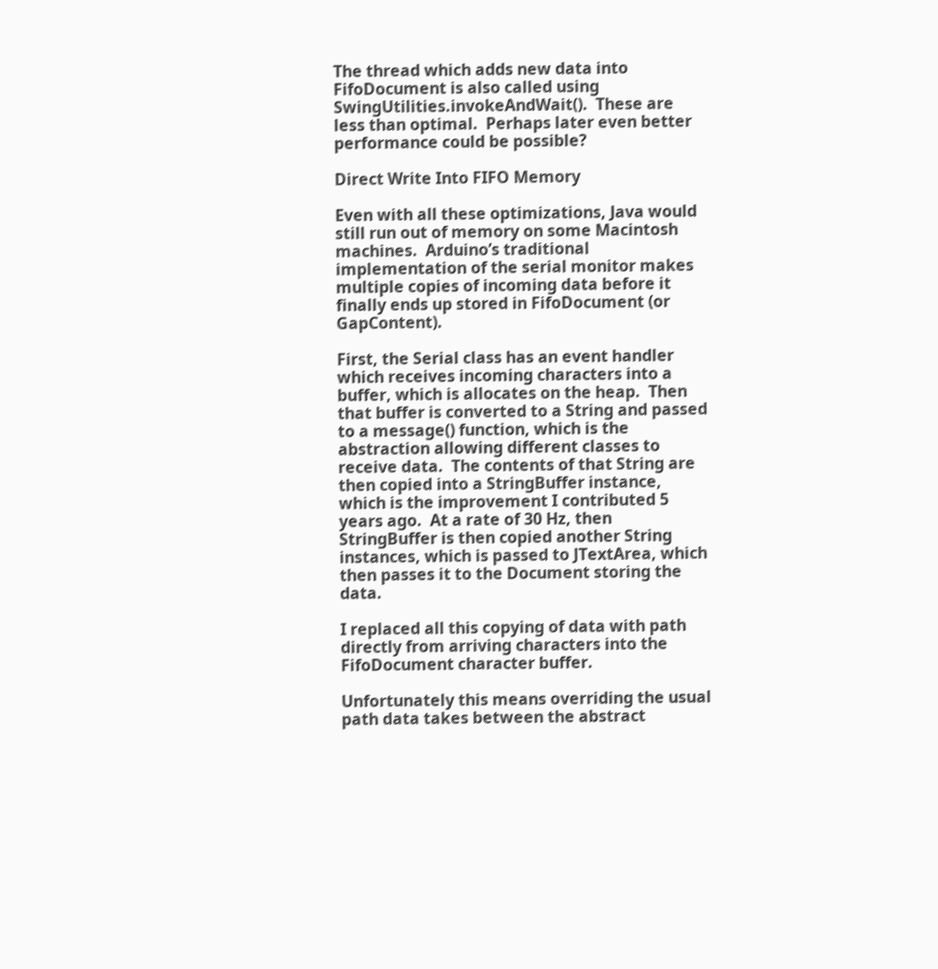The thread which adds new data into FifoDocument is also called using SwingUtilities.invokeAndWait().  These are less than optimal.  Perhaps later even better performance could be possible?

Direct Write Into FIFO Memory

Even with all these optimizations, Java would still run out of memory on some Macintosh machines.  Arduino’s traditional implementation of the serial monitor makes multiple copies of incoming data before it finally ends up stored in FifoDocument (or GapContent).

First, the Serial class has an event handler which receives incoming characters into a buffer, which is allocates on the heap.  Then that buffer is converted to a String and passed to a message() function, which is the abstraction allowing different classes to receive data.  The contents of that String are then copied into a StringBuffer instance, which is the improvement I contributed 5 years ago.  At a rate of 30 Hz, then StringBuffer is then copied another String instances, which is passed to JTextArea, which then passes it to the Document storing the data.

I replaced all this copying of data with path directly from arriving characters into the FifoDocument character buffer.

Unfortunately this means overriding the usual path data takes between the abstract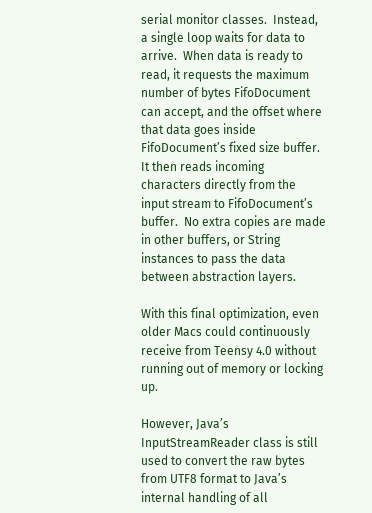serial monitor classes.  Instead, a single loop waits for data to arrive.  When data is ready to read, it requests the maximum number of bytes FifoDocument can accept, and the offset where that data goes inside FifoDocument’s fixed size buffer.  It then reads incoming characters directly from the input stream to FifoDocument’s buffer.  No extra copies are made in other buffers, or String instances to pass the data between abstraction layers.

With this final optimization, even older Macs could continuously receive from Teensy 4.0 without running out of memory or locking up.

However, Java’s InputStreamReader class is still used to convert the raw bytes from UTF8 format to Java’s internal handling of all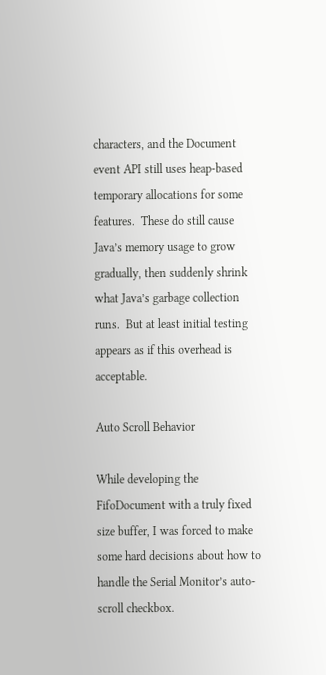characters, and the Document event API still uses heap-based temporary allocations for some features.  These do still cause Java’s memory usage to grow gradually, then suddenly shrink what Java’s garbage collection runs.  But at least initial testing appears as if this overhead is acceptable.

Auto Scroll Behavior

While developing the FifoDocument with a truly fixed size buffer, I was forced to make some hard decisions about how to handle the Serial Monitor’s auto-scroll checkbox.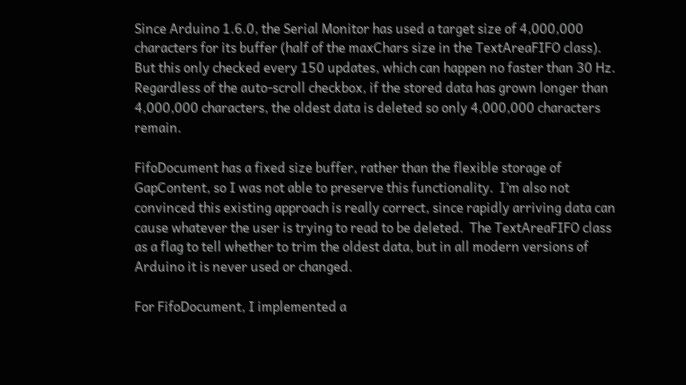Since Arduino 1.6.0, the Serial Monitor has used a target size of 4,000,000 characters for its buffer (half of the maxChars size in the TextAreaFIFO class).  But this only checked every 150 updates, which can happen no faster than 30 Hz.  Regardless of the auto-scroll checkbox, if the stored data has grown longer than 4,000,000 characters, the oldest data is deleted so only 4,000,000 characters remain.

FifoDocument has a fixed size buffer, rather than the flexible storage of GapContent, so I was not able to preserve this functionality.  I’m also not convinced this existing approach is really correct, since rapidly arriving data can cause whatever the user is trying to read to be deleted.  The TextAreaFIFO class as a flag to tell whether to trim the oldest data, but in all modern versions of Arduino it is never used or changed.

For FifoDocument, I implemented a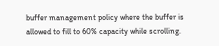buffer management policy where the buffer is allowed to fill to 60% capacity while scrolling.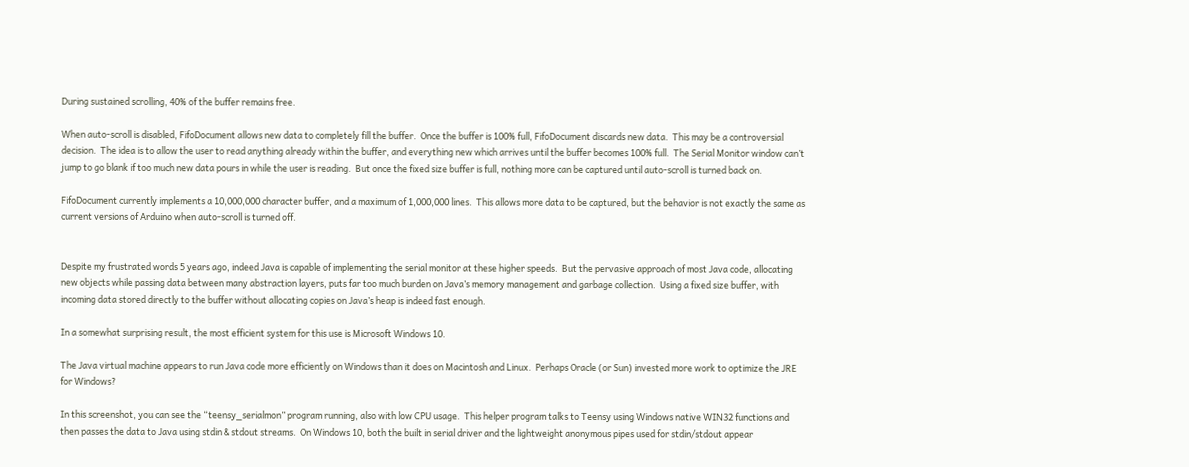During sustained scrolling, 40% of the buffer remains free.

When auto-scroll is disabled, FifoDocument allows new data to completely fill the buffer.  Once the buffer is 100% full, FifoDocument discards new data.  This may be a controversial decision.  The idea is to allow the user to read anything already within the buffer, and everything new which arrives until the buffer becomes 100% full.  The Serial Monitor window can’t jump to go blank if too much new data pours in while the user is reading.  But once the fixed size buffer is full, nothing more can be captured until auto-scroll is turned back on.

FifoDocument currently implements a 10,000,000 character buffer, and a maximum of 1,000,000 lines.  This allows more data to be captured, but the behavior is not exactly the same as current versions of Arduino when auto-scroll is turned off.


Despite my frustrated words 5 years ago, indeed Java is capable of implementing the serial monitor at these higher speeds.  But the pervasive approach of most Java code, allocating new objects while passing data between many abstraction layers, puts far too much burden on Java’s memory management and garbage collection.  Using a fixed size buffer, with incoming data stored directly to the buffer without allocating copies on Java’s heap is indeed fast enough.

In a somewhat surprising result, the most efficient system for this use is Microsoft Windows 10.

The Java virtual machine appears to run Java code more efficiently on Windows than it does on Macintosh and Linux.  Perhaps Oracle (or Sun) invested more work to optimize the JRE for Windows?

In this screenshot, you can see the “teensy_serialmon” program running, also with low CPU usage.  This helper program talks to Teensy using Windows native WIN32 functions and then passes the data to Java using stdin & stdout streams.  On Windows 10, both the built in serial driver and the lightweight anonymous pipes used for stdin/stdout appear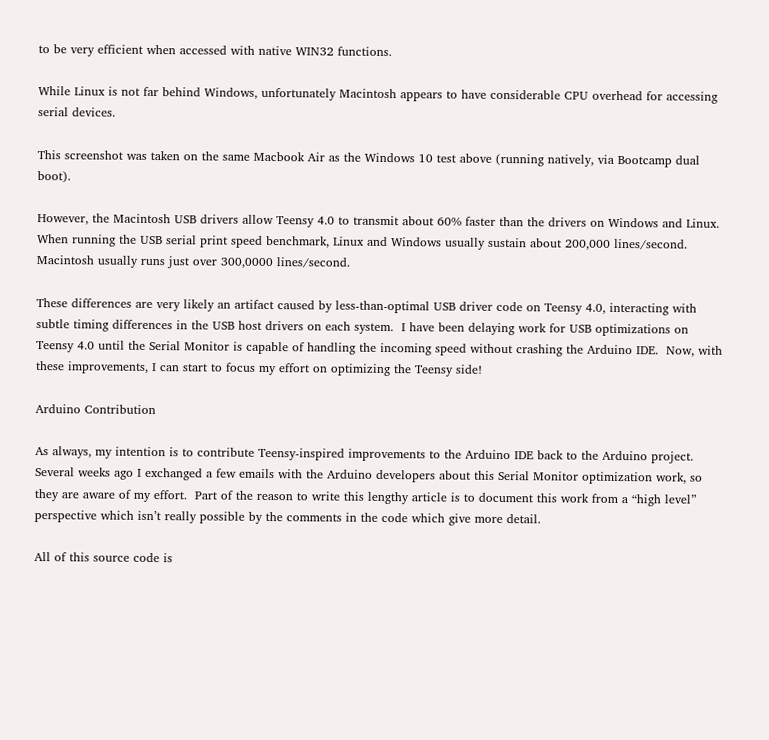to be very efficient when accessed with native WIN32 functions.

While Linux is not far behind Windows, unfortunately Macintosh appears to have considerable CPU overhead for accessing serial devices.

This screenshot was taken on the same Macbook Air as the Windows 10 test above (running natively, via Bootcamp dual boot).

However, the Macintosh USB drivers allow Teensy 4.0 to transmit about 60% faster than the drivers on Windows and Linux.  When running the USB serial print speed benchmark, Linux and Windows usually sustain about 200,000 lines/second.  Macintosh usually runs just over 300,0000 lines/second.

These differences are very likely an artifact caused by less-than-optimal USB driver code on Teensy 4.0, interacting with subtle timing differences in the USB host drivers on each system.  I have been delaying work for USB optimizations on Teensy 4.0 until the Serial Monitor is capable of handling the incoming speed without crashing the Arduino IDE.  Now, with these improvements, I can start to focus my effort on optimizing the Teensy side!

Arduino Contribution

As always, my intention is to contribute Teensy-inspired improvements to the Arduino IDE back to the Arduino project.  Several weeks ago I exchanged a few emails with the Arduino developers about this Serial Monitor optimization work, so they are aware of my effort.  Part of the reason to write this lengthy article is to document this work from a “high level” perspective which isn’t really possible by the comments in the code which give more detail.

All of this source code is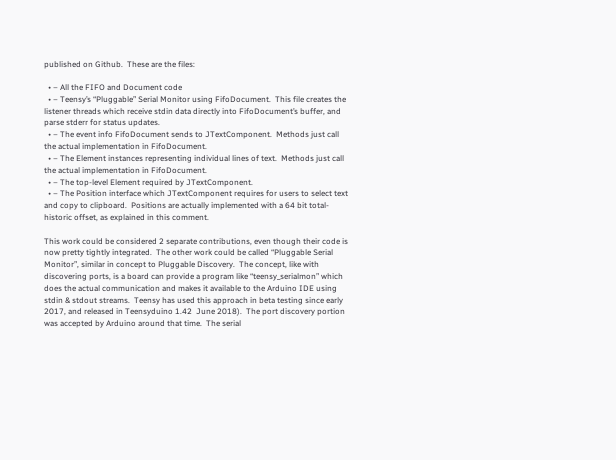published on Github.  These are the files:

  • – All the FIFO and Document code
  • – Teensy’s “Pluggable” Serial Monitor using FifoDocument.  This file creates the listener threads which receive stdin data directly into FifoDocument’s buffer, and parse stderr for status updates.
  • – The event info FifoDocument sends to JTextComponent.  Methods just call the actual implementation in FifoDocument.
  • – The Element instances representing individual lines of text.  Methods just call the actual implementation in FifoDocument.
  • – The top-level Element required by JTextComponent.
  • – The Position interface which JTextComponent requires for users to select text and copy to clipboard.  Positions are actually implemented with a 64 bit total-historic offset, as explained in this comment.

This work could be considered 2 separate contributions, even though their code is now pretty tightly integrated.  The other work could be called “Pluggable Serial Monitor”, similar in concept to Pluggable Discovery.  The concept, like with discovering ports, is a board can provide a program like “teensy_serialmon” which does the actual communication and makes it available to the Arduino IDE using stdin & stdout streams.  Teensy has used this approach in beta testing since early 2017, and released in Teensyduino 1.42  June 2018).  The port discovery portion was accepted by Arduino around that time.  The serial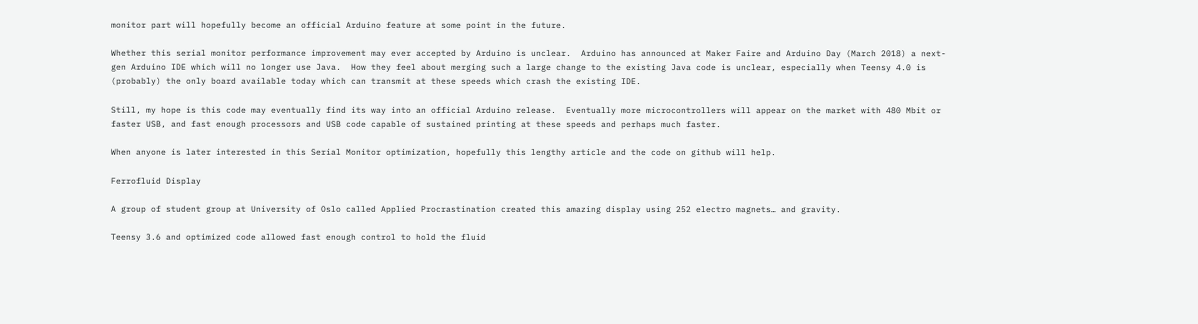monitor part will hopefully become an official Arduino feature at some point in the future.

Whether this serial monitor performance improvement may ever accepted by Arduino is unclear.  Arduino has announced at Maker Faire and Arduino Day (March 2018) a next-gen Arduino IDE which will no longer use Java.  How they feel about merging such a large change to the existing Java code is unclear, especially when Teensy 4.0 is (probably) the only board available today which can transmit at these speeds which crash the existing IDE.

Still, my hope is this code may eventually find its way into an official Arduino release.  Eventually more microcontrollers will appear on the market with 480 Mbit or faster USB, and fast enough processors and USB code capable of sustained printing at these speeds and perhaps much faster.

When anyone is later interested in this Serial Monitor optimization, hopefully this lengthy article and the code on github will help.

Ferrofluid Display

A group of student group at University of Oslo called Applied Procrastination created this amazing display using 252 electro magnets… and gravity.

Teensy 3.6 and optimized code allowed fast enough control to hold the fluid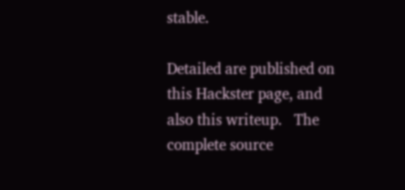stable.

Detailed are published on this Hackster page, and also this writeup.   The complete source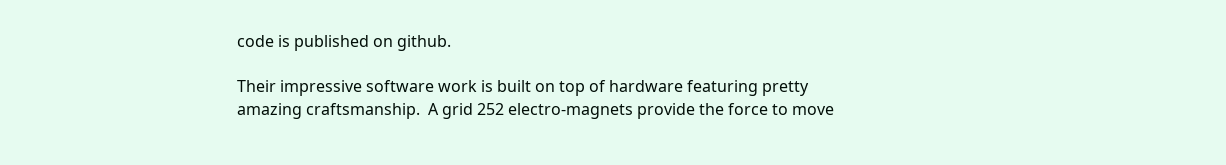code is published on github.

Their impressive software work is built on top of hardware featuring pretty amazing craftsmanship.  A grid 252 electro-magnets provide the force to move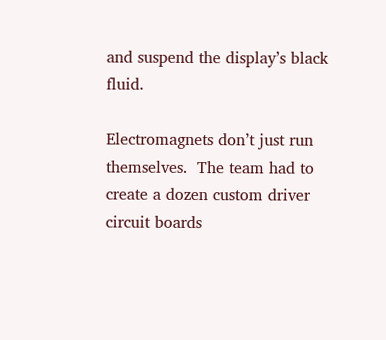and suspend the display’s black fluid.

Electromagnets don’t just run themselves.  The team had to create a dozen custom driver circuit boards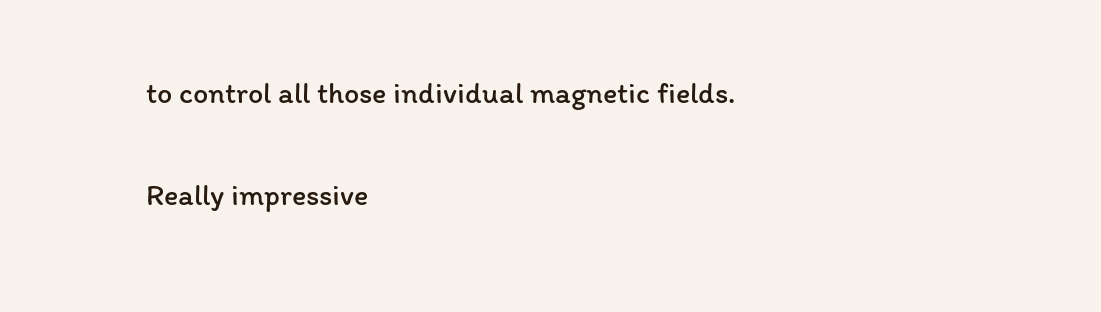to control all those individual magnetic fields.

Really impressive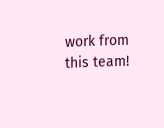work from this team!